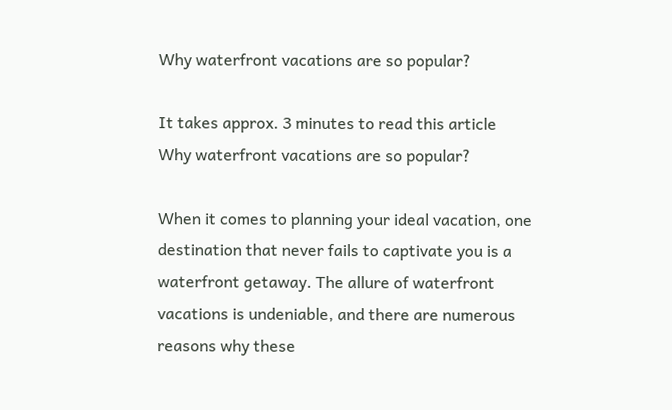Why waterfront vacations are so popular?

It takes approx. 3 minutes to read this article
Why waterfront vacations are so popular?

When it comes to planning your ideal vacation, one destination that never fails to captivate you is a waterfront getaway. The allure of waterfront vacations is undeniable, and there are numerous reasons why these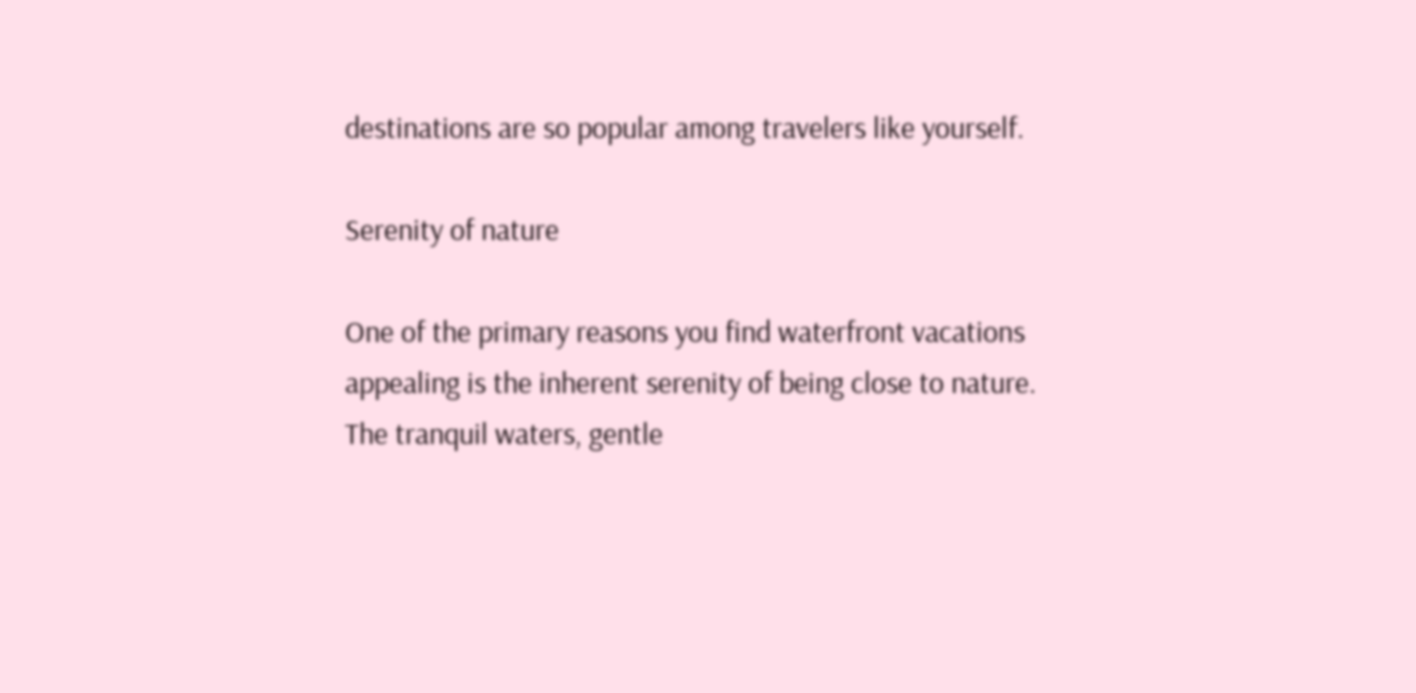destinations are so popular among travelers like yourself.

Serenity of nature

One of the primary reasons you find waterfront vacations appealing is the inherent serenity of being close to nature. The tranquil waters, gentle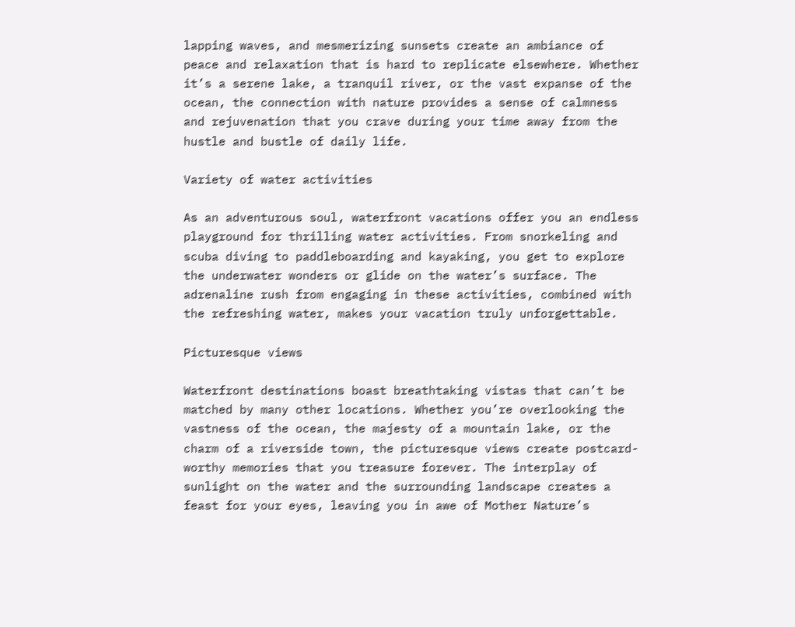lapping waves, and mesmerizing sunsets create an ambiance of peace and relaxation that is hard to replicate elsewhere. Whether it’s a serene lake, a tranquil river, or the vast expanse of the ocean, the connection with nature provides a sense of calmness and rejuvenation that you crave during your time away from the hustle and bustle of daily life.

Variety of water activities

As an adventurous soul, waterfront vacations offer you an endless playground for thrilling water activities. From snorkeling and scuba diving to paddleboarding and kayaking, you get to explore the underwater wonders or glide on the water’s surface. The adrenaline rush from engaging in these activities, combined with the refreshing water, makes your vacation truly unforgettable.

Picturesque views

Waterfront destinations boast breathtaking vistas that can’t be matched by many other locations. Whether you’re overlooking the vastness of the ocean, the majesty of a mountain lake, or the charm of a riverside town, the picturesque views create postcard-worthy memories that you treasure forever. The interplay of sunlight on the water and the surrounding landscape creates a feast for your eyes, leaving you in awe of Mother Nature’s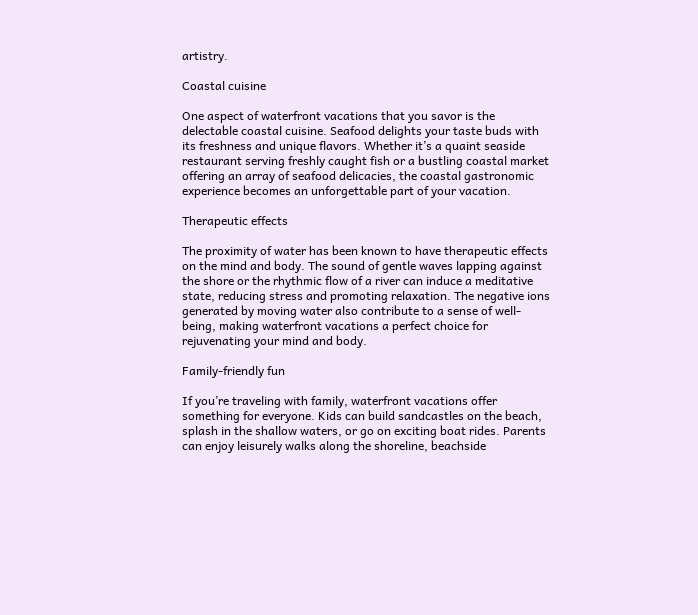artistry.

Coastal cuisine

One aspect of waterfront vacations that you savor is the delectable coastal cuisine. Seafood delights your taste buds with its freshness and unique flavors. Whether it’s a quaint seaside restaurant serving freshly caught fish or a bustling coastal market offering an array of seafood delicacies, the coastal gastronomic experience becomes an unforgettable part of your vacation.

Therapeutic effects

The proximity of water has been known to have therapeutic effects on the mind and body. The sound of gentle waves lapping against the shore or the rhythmic flow of a river can induce a meditative state, reducing stress and promoting relaxation. The negative ions generated by moving water also contribute to a sense of well-being, making waterfront vacations a perfect choice for rejuvenating your mind and body.

Family-friendly fun

If you’re traveling with family, waterfront vacations offer something for everyone. Kids can build sandcastles on the beach, splash in the shallow waters, or go on exciting boat rides. Parents can enjoy leisurely walks along the shoreline, beachside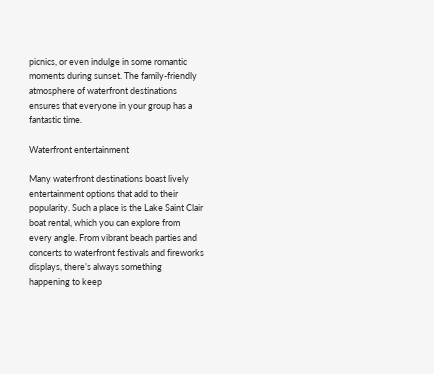picnics, or even indulge in some romantic moments during sunset. The family-friendly atmosphere of waterfront destinations ensures that everyone in your group has a fantastic time.

Waterfront entertainment

Many waterfront destinations boast lively entertainment options that add to their popularity. Such a place is the Lake Saint Clair boat rental, which you can explore from every angle. From vibrant beach parties and concerts to waterfront festivals and fireworks displays, there’s always something happening to keep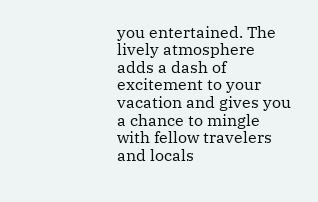you entertained. The lively atmosphere adds a dash of excitement to your vacation and gives you a chance to mingle with fellow travelers and locals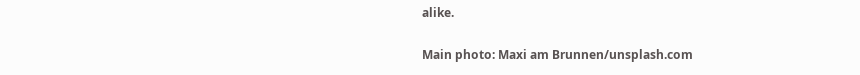alike.

Main photo: Maxi am Brunnen/unsplash.com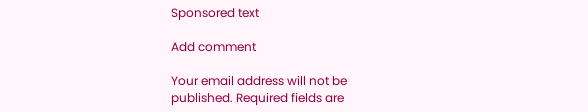Sponsored text

Add comment

Your email address will not be published. Required fields are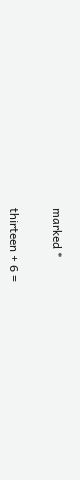marked *


thirteen + 6 =